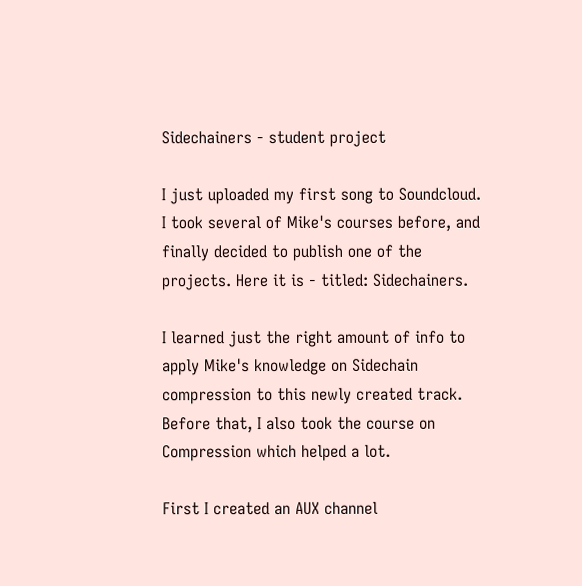Sidechainers - student project

I just uploaded my first song to Soundcloud. I took several of Mike's courses before, and finally decided to publish one of the projects. Here it is - titled: Sidechainers.

I learned just the right amount of info to apply Mike's knowledge on Sidechain compression to this newly created track. Before that, I also took the course on Compression which helped a lot.

First I created an AUX channel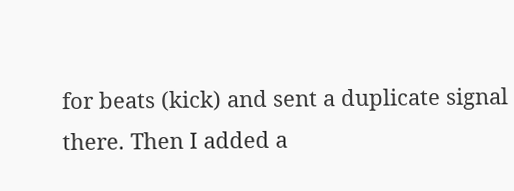for beats (kick) and sent a duplicate signal there. Then I added a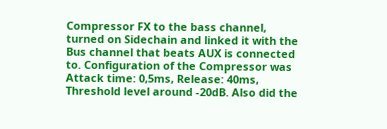Compressor FX to the bass channel, turned on Sidechain and linked it with the Bus channel that beats AUX is connected to. Configuration of the Compressor was Attack time: 0,5ms, Release: 40ms, Threshold level around -20dB. Also did the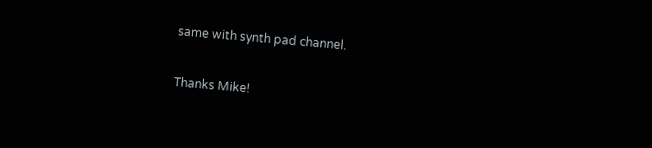same with synth pad channel.

Thanks Mike!